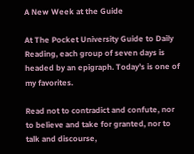A New Week at the Guide

At The Pocket University Guide to Daily Reading, each group of seven days is headed by an epigraph. Today’s is one of my favorites.

Read not to contradict and confute, nor to believe and take for granted, nor to talk and discourse,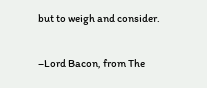but to weigh and consider.

–Lord Bacon, from The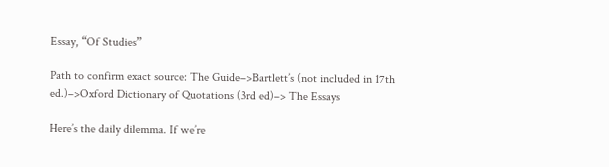Essay, “Of Studies”

Path to confirm exact source: The Guide–>Bartlett’s (not included in 17th ed.)–>Oxford Dictionary of Quotations (3rd ed)–> The Essays

Here’s the daily dilemma. If we’re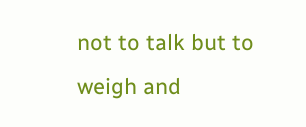not to talk but to weigh and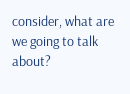consider, what are we going to talk about?